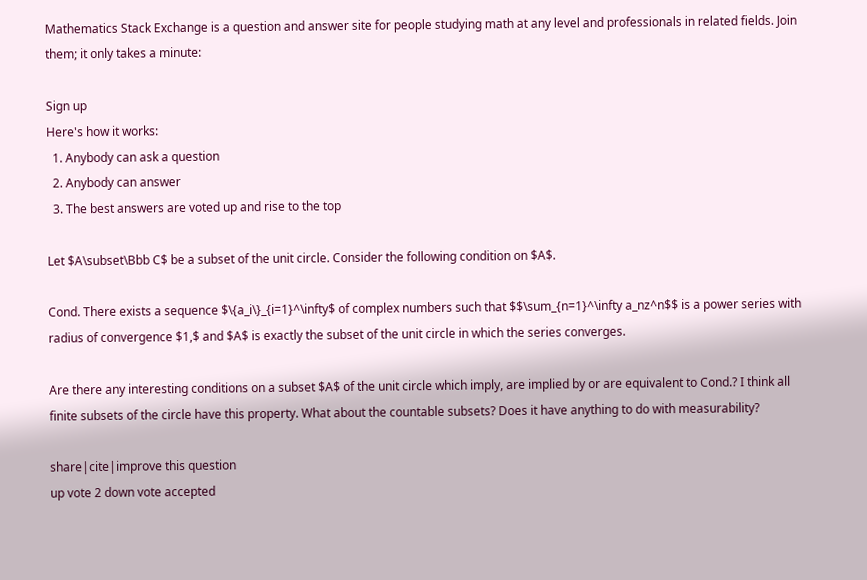Mathematics Stack Exchange is a question and answer site for people studying math at any level and professionals in related fields. Join them; it only takes a minute:

Sign up
Here's how it works:
  1. Anybody can ask a question
  2. Anybody can answer
  3. The best answers are voted up and rise to the top

Let $A\subset\Bbb C$ be a subset of the unit circle. Consider the following condition on $A$.

Cond. There exists a sequence $\{a_i\}_{i=1}^\infty$ of complex numbers such that $$\sum_{n=1}^\infty a_nz^n$$ is a power series with radius of convergence $1,$ and $A$ is exactly the subset of the unit circle in which the series converges.

Are there any interesting conditions on a subset $A$ of the unit circle which imply, are implied by or are equivalent to Cond.? I think all finite subsets of the circle have this property. What about the countable subsets? Does it have anything to do with measurability?

share|cite|improve this question
up vote 2 down vote accepted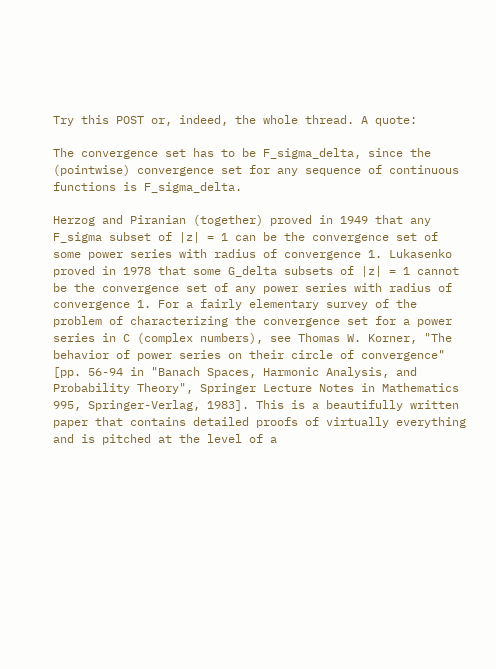Try this POST or, indeed, the whole thread. A quote:

The convergence set has to be F_sigma_delta, since the (pointwise) convergence set for any sequence of continuous functions is F_sigma_delta.

Herzog and Piranian (together) proved in 1949 that any F_sigma subset of |z| = 1 can be the convergence set of some power series with radius of convergence 1. Lukasenko proved in 1978 that some G_delta subsets of |z| = 1 cannot be the convergence set of any power series with radius of convergence 1. For a fairly elementary survey of the problem of characterizing the convergence set for a power series in C (complex numbers), see Thomas W. Korner, "The behavior of power series on their circle of convergence" [pp. 56-94 in "Banach Spaces, Harmonic Analysis, and Probability Theory", Springer Lecture Notes in Mathematics 995, Springer-Verlag, 1983]. This is a beautifully written paper that contains detailed proofs of virtually everything and is pitched at the level of a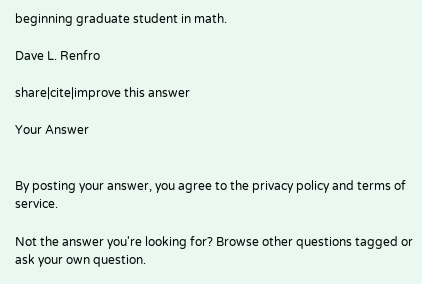beginning graduate student in math.

Dave L. Renfro

share|cite|improve this answer

Your Answer


By posting your answer, you agree to the privacy policy and terms of service.

Not the answer you're looking for? Browse other questions tagged or ask your own question.